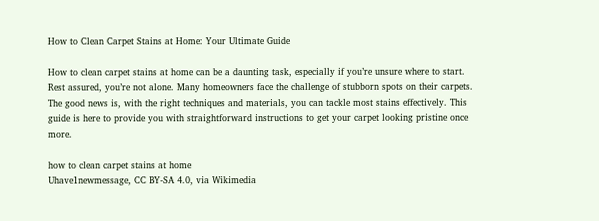How to Clean Carpet Stains at Home: Your Ultimate Guide

How to clean carpet stains at home can be a daunting task, especially if you’re unsure where to start. Rest assured, you’re not alone. Many homeowners face the challenge of stubborn spots on their carpets. The good news is, with the right techniques and materials, you can tackle most stains effectively. This guide is here to provide you with straightforward instructions to get your carpet looking pristine once more.

how to clean carpet stains at home
Uhave1newmessage, CC BY-SA 4.0, via Wikimedia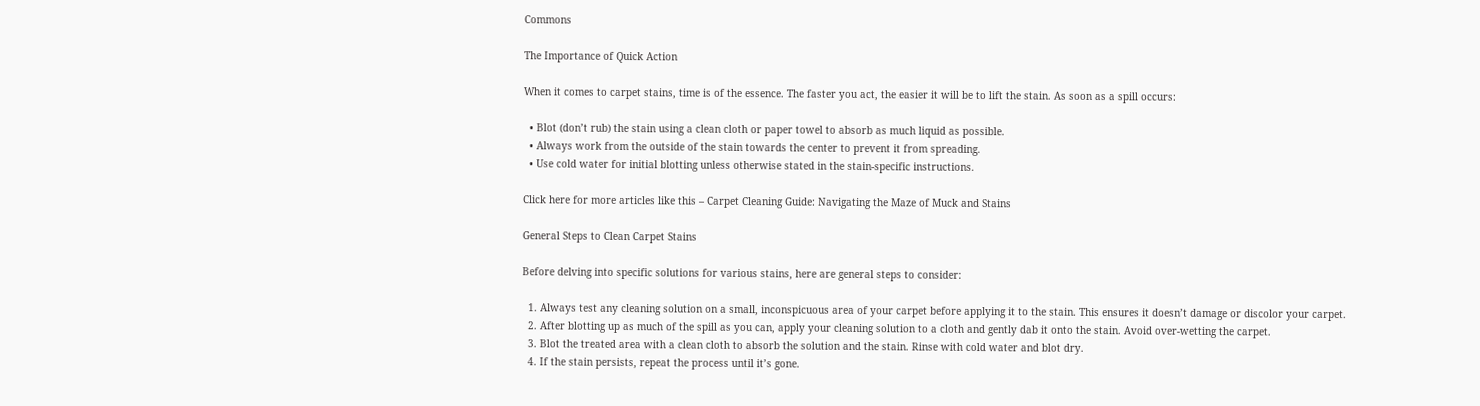Commons

The Importance of Quick Action

When it comes to carpet stains, time is of the essence. The faster you act, the easier it will be to lift the stain. As soon as a spill occurs:

  • Blot (don’t rub) the stain using a clean cloth or paper towel to absorb as much liquid as possible.
  • Always work from the outside of the stain towards the center to prevent it from spreading.
  • Use cold water for initial blotting unless otherwise stated in the stain-specific instructions.

Click here for more articles like this – Carpet Cleaning Guide: Navigating the Maze of Muck and Stains

General Steps to Clean Carpet Stains

Before delving into specific solutions for various stains, here are general steps to consider:

  1. Always test any cleaning solution on a small, inconspicuous area of your carpet before applying it to the stain. This ensures it doesn’t damage or discolor your carpet.
  2. After blotting up as much of the spill as you can, apply your cleaning solution to a cloth and gently dab it onto the stain. Avoid over-wetting the carpet.
  3. Blot the treated area with a clean cloth to absorb the solution and the stain. Rinse with cold water and blot dry.
  4. If the stain persists, repeat the process until it’s gone.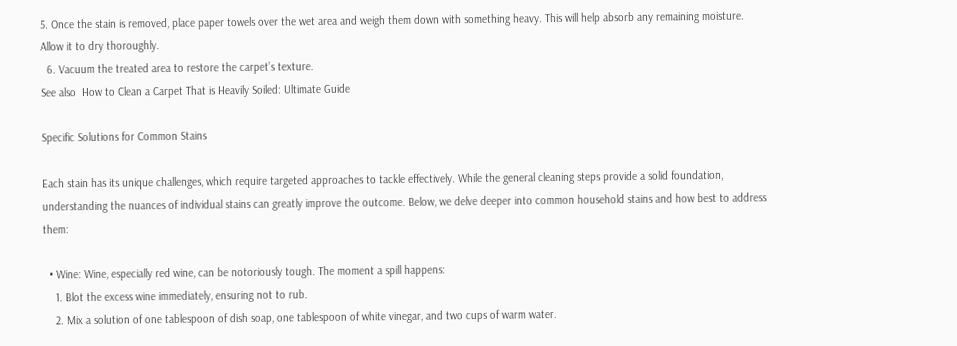5. Once the stain is removed, place paper towels over the wet area and weigh them down with something heavy. This will help absorb any remaining moisture. Allow it to dry thoroughly.
  6. Vacuum the treated area to restore the carpet’s texture.
See also  How to Clean a Carpet That is Heavily Soiled: Ultimate Guide

Specific Solutions for Common Stains

Each stain has its unique challenges, which require targeted approaches to tackle effectively. While the general cleaning steps provide a solid foundation, understanding the nuances of individual stains can greatly improve the outcome. Below, we delve deeper into common household stains and how best to address them:

  • Wine: Wine, especially red wine, can be notoriously tough. The moment a spill happens:
    1. Blot the excess wine immediately, ensuring not to rub.
    2. Mix a solution of one tablespoon of dish soap, one tablespoon of white vinegar, and two cups of warm water.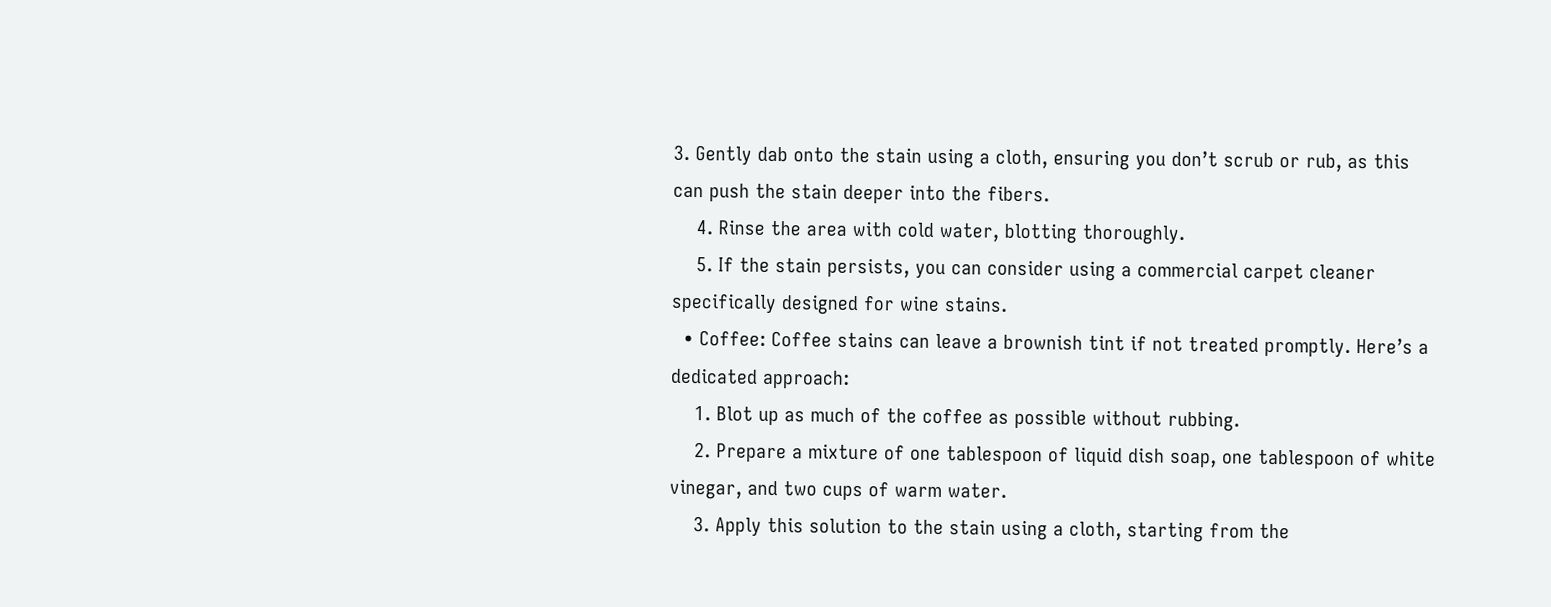3. Gently dab onto the stain using a cloth, ensuring you don’t scrub or rub, as this can push the stain deeper into the fibers.
    4. Rinse the area with cold water, blotting thoroughly.
    5. If the stain persists, you can consider using a commercial carpet cleaner specifically designed for wine stains.
  • Coffee: Coffee stains can leave a brownish tint if not treated promptly. Here’s a dedicated approach:
    1. Blot up as much of the coffee as possible without rubbing.
    2. Prepare a mixture of one tablespoon of liquid dish soap, one tablespoon of white vinegar, and two cups of warm water.
    3. Apply this solution to the stain using a cloth, starting from the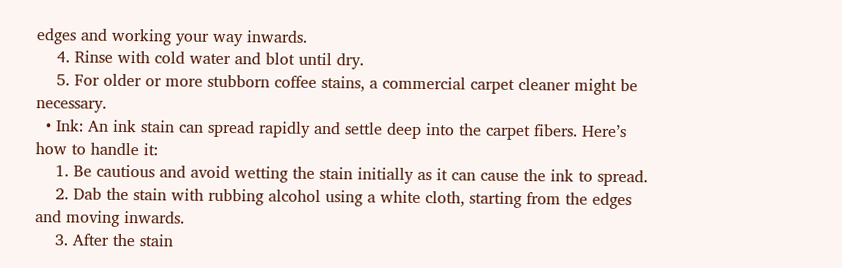edges and working your way inwards.
    4. Rinse with cold water and blot until dry.
    5. For older or more stubborn coffee stains, a commercial carpet cleaner might be necessary.
  • Ink: An ink stain can spread rapidly and settle deep into the carpet fibers. Here’s how to handle it:
    1. Be cautious and avoid wetting the stain initially as it can cause the ink to spread.
    2. Dab the stain with rubbing alcohol using a white cloth, starting from the edges and moving inwards.
    3. After the stain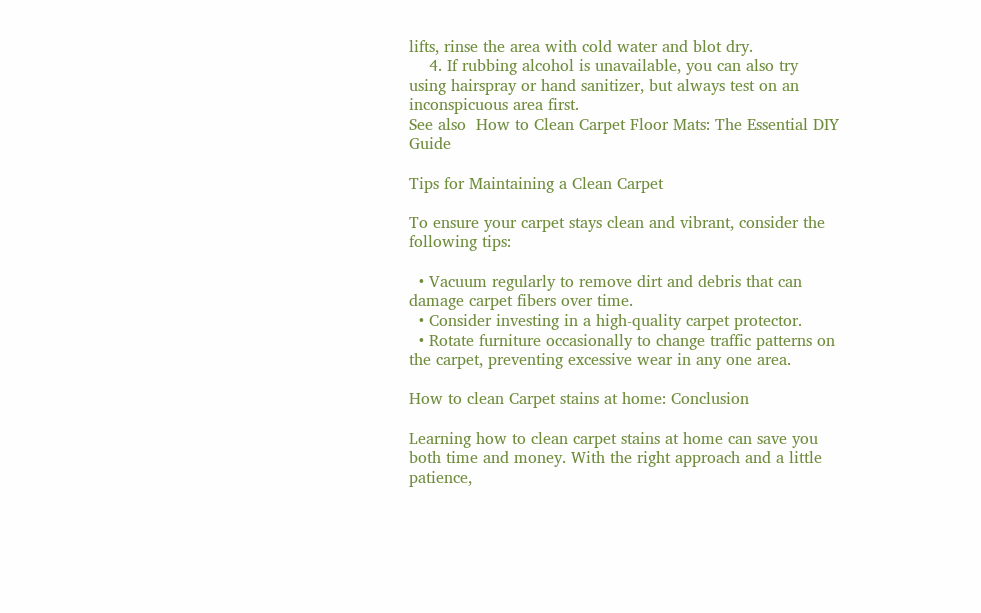lifts, rinse the area with cold water and blot dry.
    4. If rubbing alcohol is unavailable, you can also try using hairspray or hand sanitizer, but always test on an inconspicuous area first.
See also  How to Clean Carpet Floor Mats: The Essential DIY Guide

Tips for Maintaining a Clean Carpet

To ensure your carpet stays clean and vibrant, consider the following tips:

  • Vacuum regularly to remove dirt and debris that can damage carpet fibers over time.
  • Consider investing in a high-quality carpet protector.
  • Rotate furniture occasionally to change traffic patterns on the carpet, preventing excessive wear in any one area.

How to clean Carpet stains at home: Conclusion

Learning how to clean carpet stains at home can save you both time and money. With the right approach and a little patience,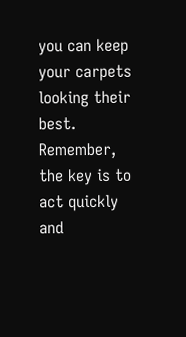you can keep your carpets looking their best. Remember, the key is to act quickly and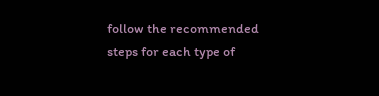follow the recommended steps for each type of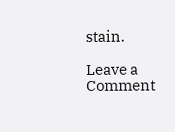stain.

Leave a Comment